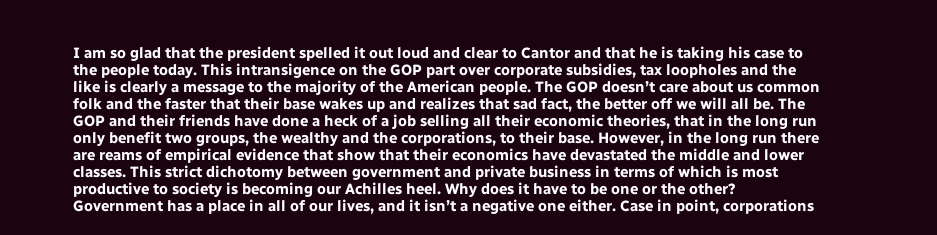I am so glad that the president spelled it out loud and clear to Cantor and that he is taking his case to the people today. This intransigence on the GOP part over corporate subsidies, tax loopholes and the like is clearly a message to the majority of the American people. The GOP doesn’t care about us common folk and the faster that their base wakes up and realizes that sad fact, the better off we will all be. The GOP and their friends have done a heck of a job selling all their economic theories, that in the long run only benefit two groups, the wealthy and the corporations, to their base. However, in the long run there are reams of empirical evidence that show that their economics have devastated the middle and lower classes. This strict dichotomy between government and private business in terms of which is most productive to society is becoming our Achilles heel. Why does it have to be one or the other? Government has a place in all of our lives, and it isn’t a negative one either. Case in point, corporations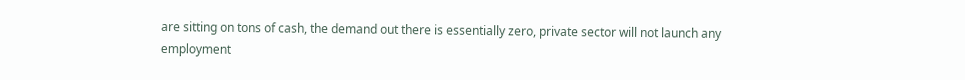are sitting on tons of cash, the demand out there is essentially zero, private sector will not launch any employment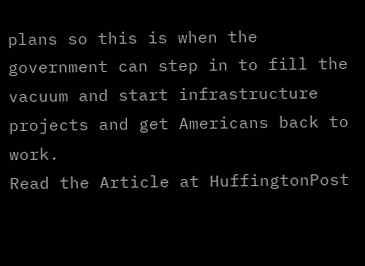plans so this is when the government can step in to fill the vacuum and start infrastructure projects and get Americans back to work.
Read the Article at HuffingtonPost